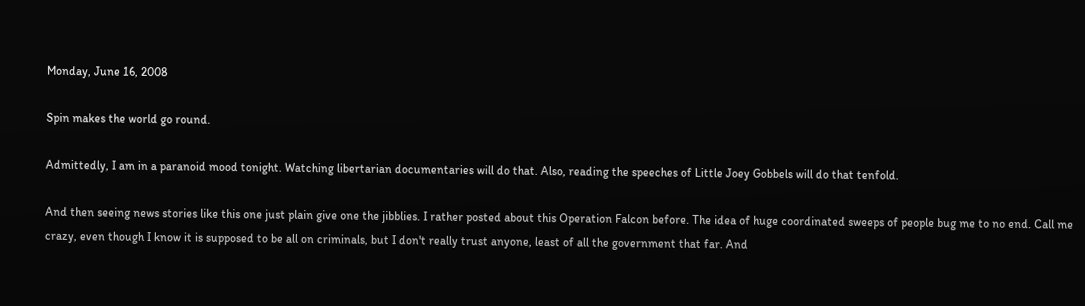Monday, June 16, 2008

Spin makes the world go round.

Admittedly, I am in a paranoid mood tonight. Watching libertarian documentaries will do that. Also, reading the speeches of Little Joey Gobbels will do that tenfold.

And then seeing news stories like this one just plain give one the jibblies. I rather posted about this Operation Falcon before. The idea of huge coordinated sweeps of people bug me to no end. Call me crazy, even though I know it is supposed to be all on criminals, but I don't really trust anyone, least of all the government that far. And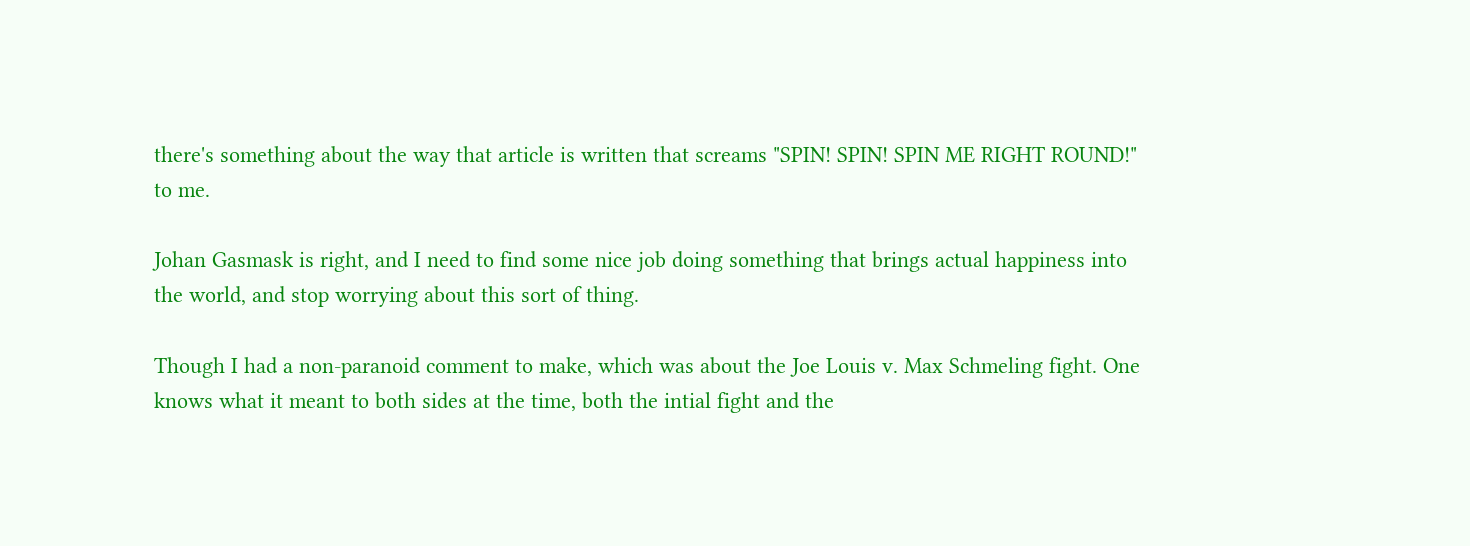there's something about the way that article is written that screams "SPIN! SPIN! SPIN ME RIGHT ROUND!" to me.

Johan Gasmask is right, and I need to find some nice job doing something that brings actual happiness into the world, and stop worrying about this sort of thing.

Though I had a non-paranoid comment to make, which was about the Joe Louis v. Max Schmeling fight. One knows what it meant to both sides at the time, both the intial fight and the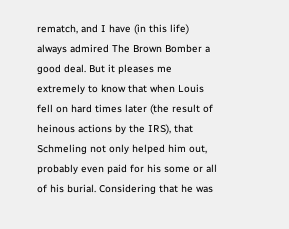rematch, and I have (in this life) always admired The Brown Bomber a good deal. But it pleases me extremely to know that when Louis fell on hard times later (the result of heinous actions by the IRS), that Schmeling not only helped him out, probably even paid for his some or all of his burial. Considering that he was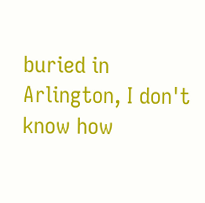buried in Arlington, I don't know how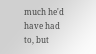much he'd have had to, but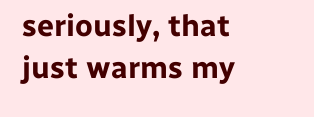seriously, that just warms my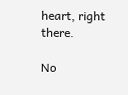heart, right there.

No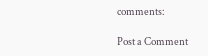comments:

Post a Comment